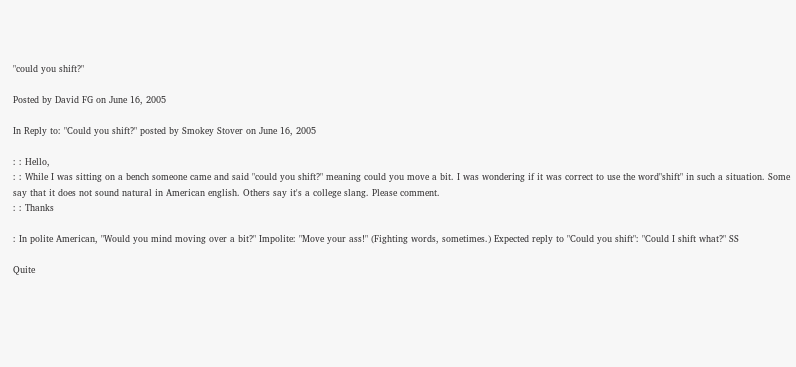"could you shift?"

Posted by David FG on June 16, 2005

In Reply to: "Could you shift?" posted by Smokey Stover on June 16, 2005

: : Hello,
: : While I was sitting on a bench someone came and said "could you shift?" meaning could you move a bit. I was wondering if it was correct to use the word"shift" in such a situation. Some say that it does not sound natural in American english. Others say it's a college slang. Please comment.
: : Thanks

: In polite American, "Would you mind moving over a bit?" Impolite: "Move your ass!" (Fighting words, sometimes.) Expected reply to "Could you shift": "Could I shift what?" SS

Quite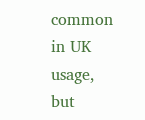common in UK usage, but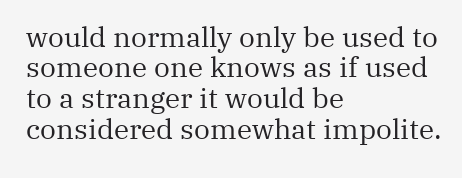would normally only be used to someone one knows as if used to a stranger it would be considered somewhat impolite.